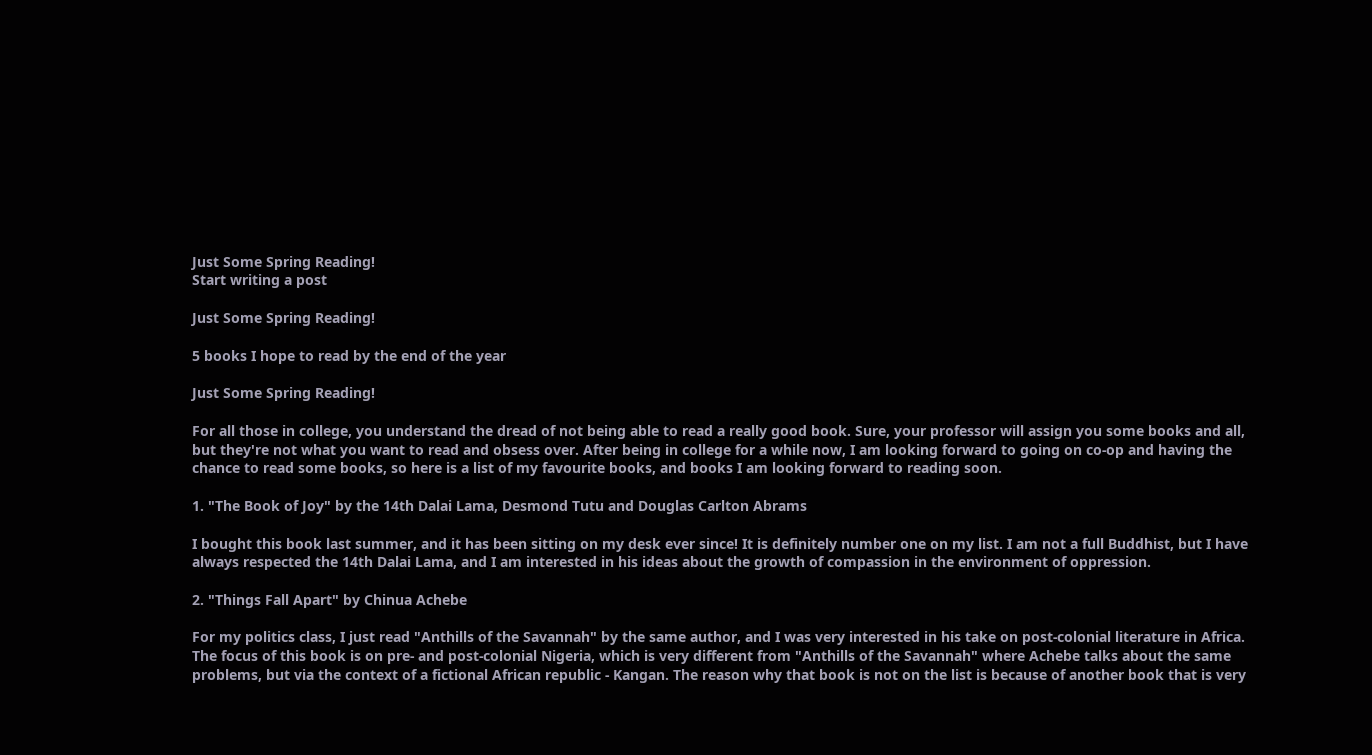Just Some Spring Reading!
Start writing a post

Just Some Spring Reading!

5 books I hope to read by the end of the year

Just Some Spring Reading!

For all those in college, you understand the dread of not being able to read a really good book. Sure, your professor will assign you some books and all, but they're not what you want to read and obsess over. After being in college for a while now, I am looking forward to going on co-op and having the chance to read some books, so here is a list of my favourite books, and books I am looking forward to reading soon.

1. "The Book of Joy" by the 14th Dalai Lama, Desmond Tutu and Douglas Carlton Abrams

I bought this book last summer, and it has been sitting on my desk ever since! It is definitely number one on my list. I am not a full Buddhist, but I have always respected the 14th Dalai Lama, and I am interested in his ideas about the growth of compassion in the environment of oppression.

2. "Things Fall Apart" by Chinua Achebe

For my politics class, I just read "Anthills of the Savannah" by the same author, and I was very interested in his take on post-colonial literature in Africa. The focus of this book is on pre- and post-colonial Nigeria, which is very different from "Anthills of the Savannah" where Achebe talks about the same problems, but via the context of a fictional African republic - Kangan. The reason why that book is not on the list is because of another book that is very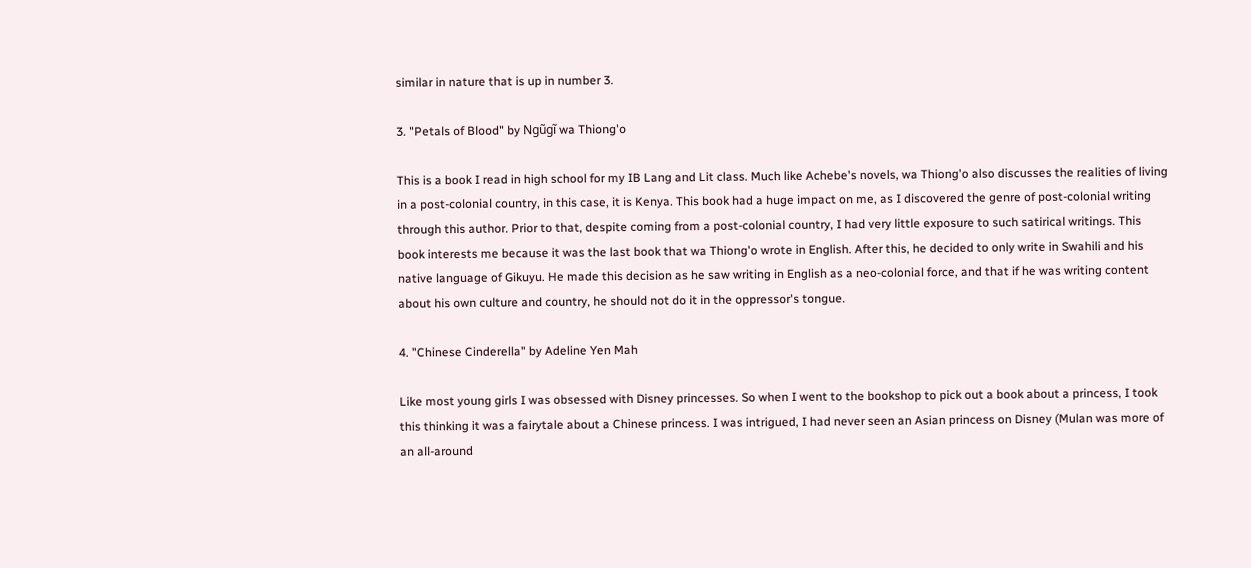similar in nature that is up in number 3.

3. "Petals of Blood" by Ngũgĩ wa Thiong'o

This is a book I read in high school for my IB Lang and Lit class. Much like Achebe's novels, wa Thiong'o also discusses the realities of living in a post-colonial country, in this case, it is Kenya. This book had a huge impact on me, as I discovered the genre of post-colonial writing through this author. Prior to that, despite coming from a post-colonial country, I had very little exposure to such satirical writings. This book interests me because it was the last book that wa Thiong'o wrote in English. After this, he decided to only write in Swahili and his native language of Gikuyu. He made this decision as he saw writing in English as a neo-colonial force, and that if he was writing content about his own culture and country, he should not do it in the oppressor's tongue.

4. "Chinese Cinderella" by Adeline Yen Mah

Like most young girls I was obsessed with Disney princesses. So when I went to the bookshop to pick out a book about a princess, I took this thinking it was a fairytale about a Chinese princess. I was intrigued, I had never seen an Asian princess on Disney (Mulan was more of an all-around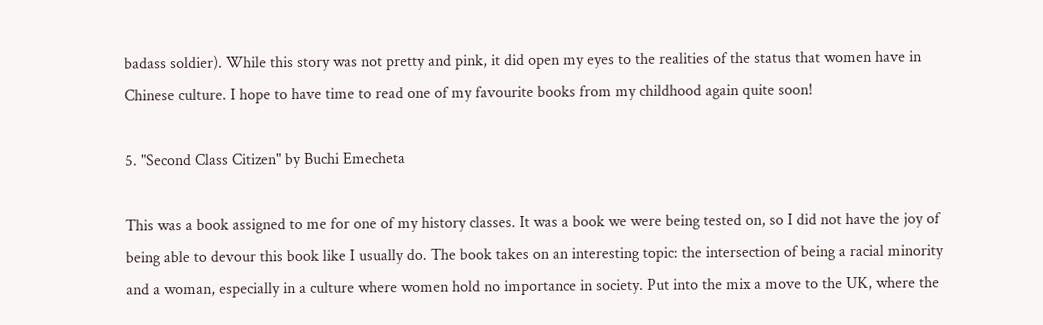badass soldier). While this story was not pretty and pink, it did open my eyes to the realities of the status that women have in Chinese culture. I hope to have time to read one of my favourite books from my childhood again quite soon!

5. "Second Class Citizen" by Buchi Emecheta

This was a book assigned to me for one of my history classes. It was a book we were being tested on, so I did not have the joy of being able to devour this book like I usually do. The book takes on an interesting topic: the intersection of being a racial minority and a woman, especially in a culture where women hold no importance in society. Put into the mix a move to the UK, where the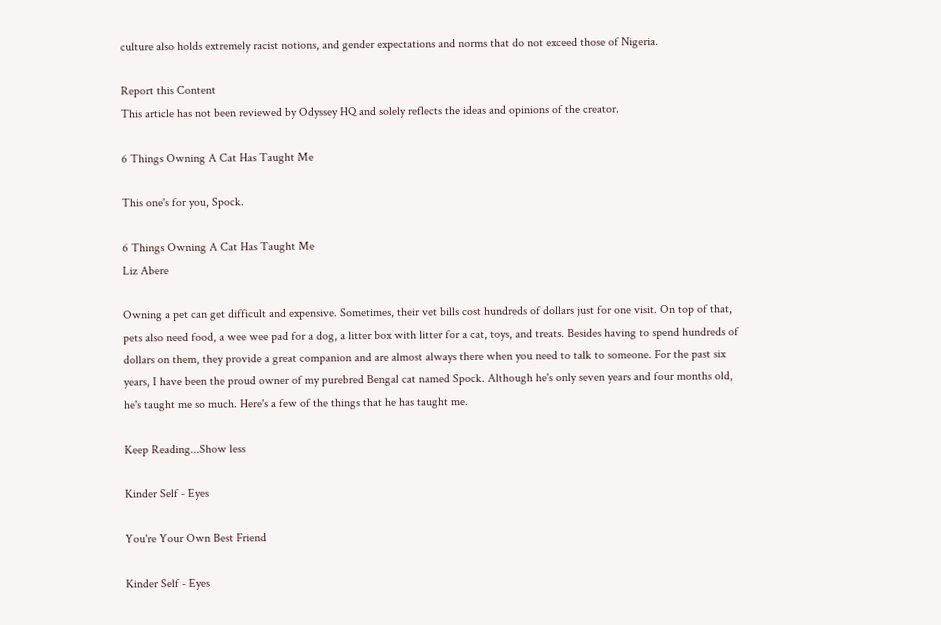culture also holds extremely racist notions, and gender expectations and norms that do not exceed those of Nigeria.

Report this Content
This article has not been reviewed by Odyssey HQ and solely reflects the ideas and opinions of the creator.

6 Things Owning A Cat Has Taught Me

This one's for you, Spock.

6 Things Owning A Cat Has Taught Me
Liz Abere

Owning a pet can get difficult and expensive. Sometimes, their vet bills cost hundreds of dollars just for one visit. On top of that, pets also need food, a wee wee pad for a dog, a litter box with litter for a cat, toys, and treats. Besides having to spend hundreds of dollars on them, they provide a great companion and are almost always there when you need to talk to someone. For the past six years, I have been the proud owner of my purebred Bengal cat named Spock. Although he's only seven years and four months old, he's taught me so much. Here's a few of the things that he has taught me.

Keep Reading...Show less

Kinder Self - Eyes

You're Your Own Best Friend

Kinder Self - Eyes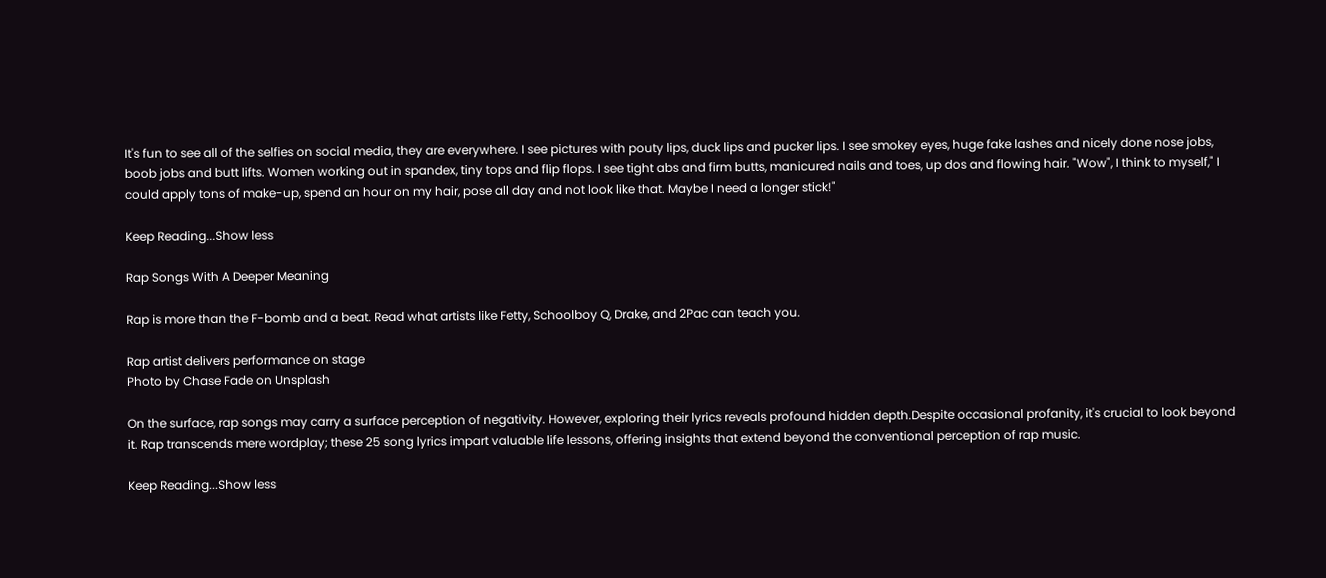It's fun to see all of the selfies on social media, they are everywhere. I see pictures with pouty lips, duck lips and pucker lips. I see smokey eyes, huge fake lashes and nicely done nose jobs, boob jobs and butt lifts. Women working out in spandex, tiny tops and flip flops. I see tight abs and firm butts, manicured nails and toes, up dos and flowing hair. "Wow", I think to myself," I could apply tons of make-up, spend an hour on my hair, pose all day and not look like that. Maybe I need a longer stick!"

Keep Reading...Show less

Rap Songs With A Deeper Meaning

Rap is more than the F-bomb and a beat. Read what artists like Fetty, Schoolboy Q, Drake, and 2Pac can teach you.

Rap artist delivers performance on stage
Photo by Chase Fade on Unsplash

On the surface, rap songs may carry a surface perception of negativity. However, exploring their lyrics reveals profound hidden depth.Despite occasional profanity, it's crucial to look beyond it. Rap transcends mere wordplay; these 25 song lyrics impart valuable life lessons, offering insights that extend beyond the conventional perception of rap music.

Keep Reading...Show less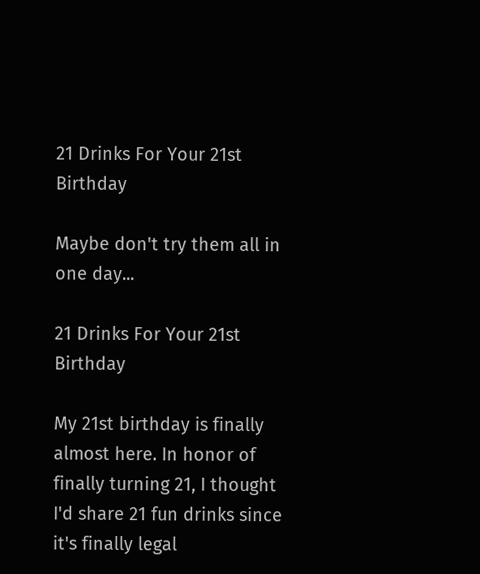21 Drinks For Your 21st Birthday

Maybe don't try them all in one day...

21 Drinks For Your 21st Birthday

My 21st birthday is finally almost here. In honor of finally turning 21, I thought I'd share 21 fun drinks since it's finally legal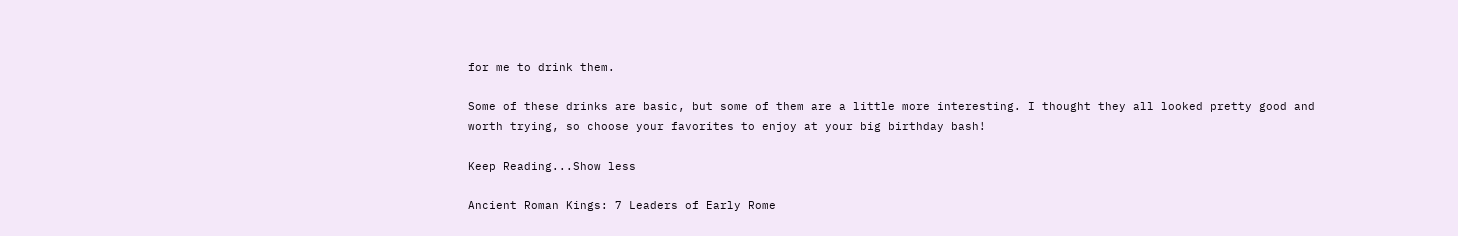for me to drink them.

Some of these drinks are basic, but some of them are a little more interesting. I thought they all looked pretty good and worth trying, so choose your favorites to enjoy at your big birthday bash!

Keep Reading...Show less

Ancient Roman Kings: 7 Leaders of Early Rome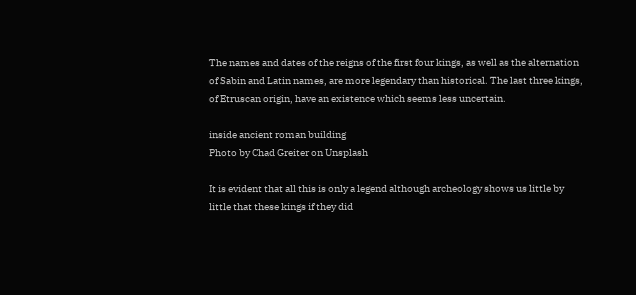The names and dates of the reigns of the first four kings, as well as the alternation of Sabin and Latin names, are more legendary than historical. The last three kings, of Etruscan origin, have an existence which seems less uncertain.

inside ancient roman building
Photo by Chad Greiter on Unsplash

It is evident that all this is only a legend although archeology shows us little by little that these kings if they did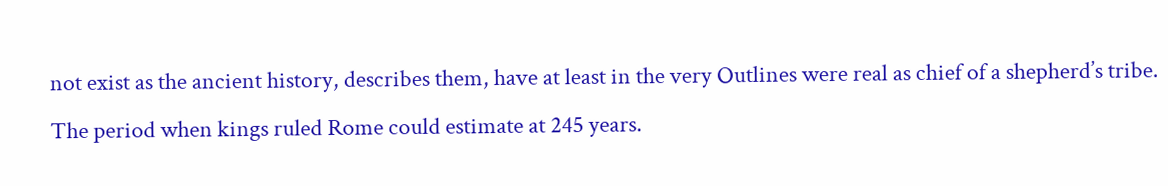not exist as the ancient history, describes them, have at least in the very Outlines were real as chief of a shepherd’s tribe. The period when kings ruled Rome could estimate at 245 years.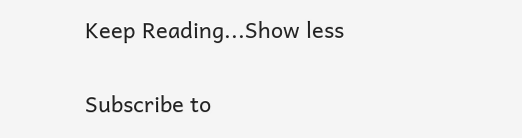Keep Reading...Show less

Subscribe to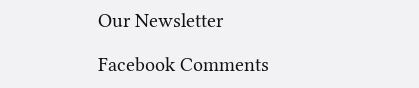Our Newsletter

Facebook Comments